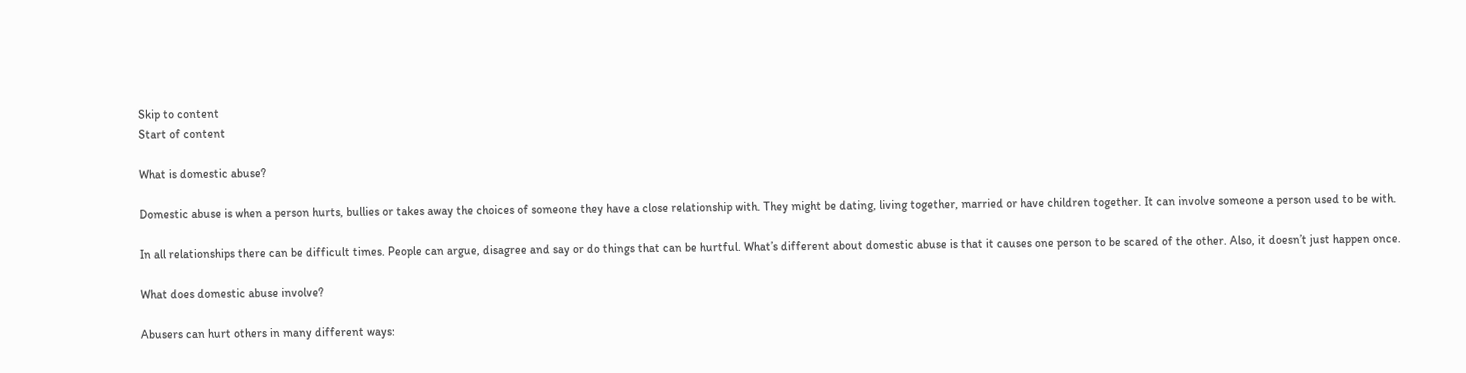Skip to content
Start of content

What is domestic abuse?

Domestic abuse is when a person hurts, bullies or takes away the choices of someone they have a close relationship with. They might be dating, living together, married or have children together. It can involve someone a person used to be with.

In all relationships there can be difficult times. People can argue, disagree and say or do things that can be hurtful. What’s different about domestic abuse is that it causes one person to be scared of the other. Also, it doesn’t just happen once.

What does domestic abuse involve?

Abusers can hurt others in many different ways: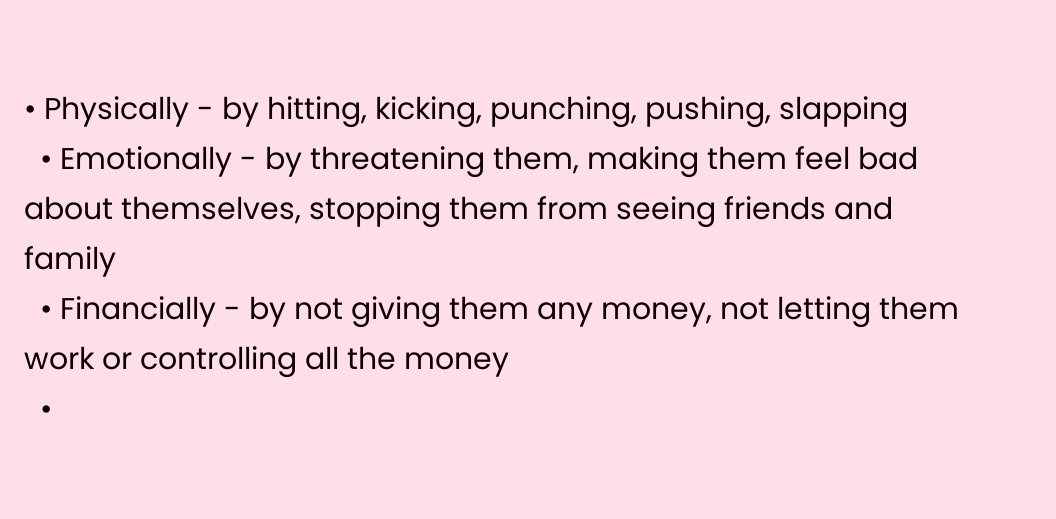• Physically - by hitting, kicking, punching, pushing, slapping
  • Emotionally - by threatening them, making them feel bad about themselves, stopping them from seeing friends and  family
  • Financially - by not giving them any money, not letting them work or controlling all the money
  •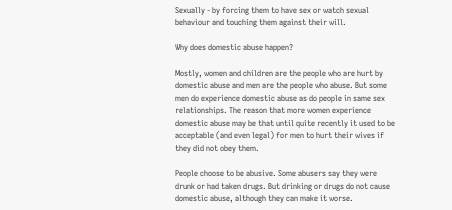Sexually - by forcing them to have sex or watch sexual behaviour and touching them against their will.

Why does domestic abuse happen?

Mostly, women and children are the people who are hurt by domestic abuse and men are the people who abuse. But some men do experience domestic abuse as do people in same sex relationships. The reason that more women experience domestic abuse may be that until quite recently it used to be acceptable (and even legal) for men to hurt their wives if they did not obey them.

People choose to be abusive. Some abusers say they were drunk or had taken drugs. But drinking or drugs do not cause domestic abuse, although they can make it worse.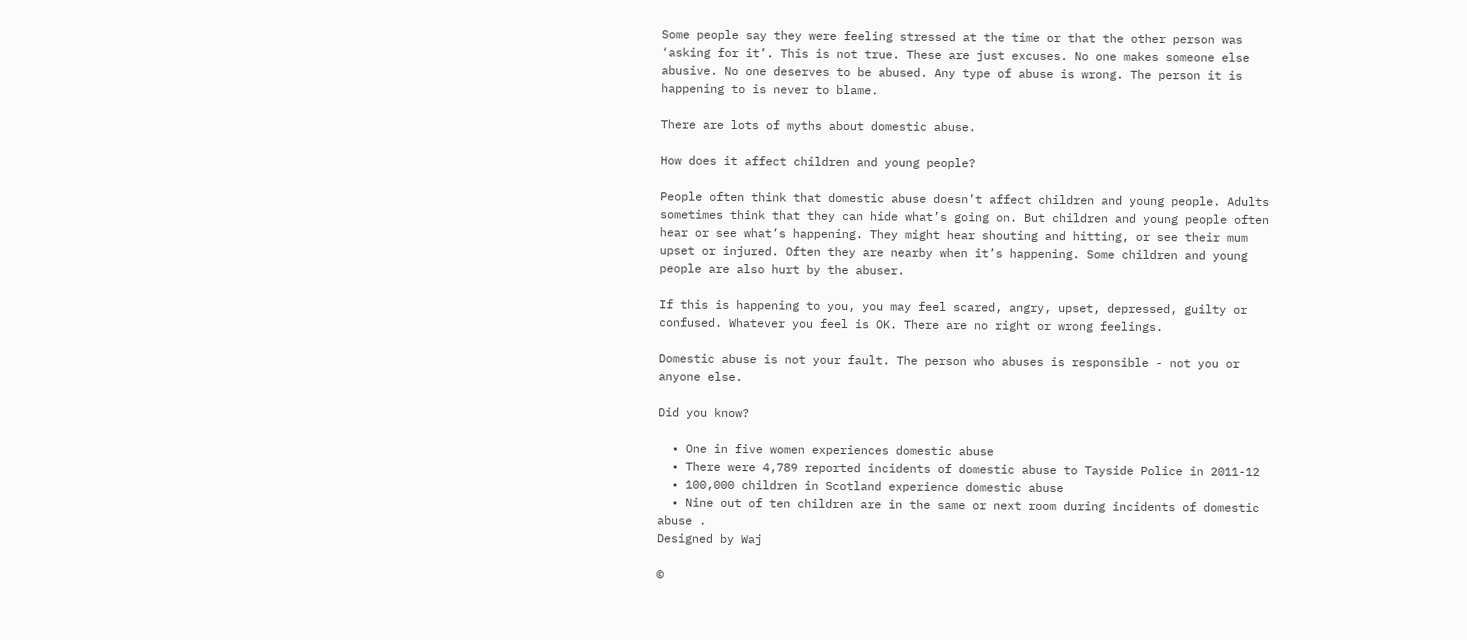Some people say they were feeling stressed at the time or that the other person was ‘asking for it’. This is not true. These are just excuses. No one makes someone else abusive. No one deserves to be abused. Any type of abuse is wrong. The person it is happening to is never to blame.

There are lots of myths about domestic abuse.

How does it affect children and young people?

People often think that domestic abuse doesn’t affect children and young people. Adults sometimes think that they can hide what’s going on. But children and young people often hear or see what’s happening. They might hear shouting and hitting, or see their mum upset or injured. Often they are nearby when it’s happening. Some children and young people are also hurt by the abuser.

If this is happening to you, you may feel scared, angry, upset, depressed, guilty or confused. Whatever you feel is OK. There are no right or wrong feelings.

Domestic abuse is not your fault. The person who abuses is responsible - not you or anyone else.

Did you know?

  • One in five women experiences domestic abuse
  • There were 4,789 reported incidents of domestic abuse to Tayside Police in 2011-12
  • 100,000 children in Scotland experience domestic abuse
  • Nine out of ten children are in the same or next room during incidents of domestic abuse .
Designed by Waj

©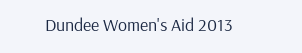Dundee Women's Aid 2013